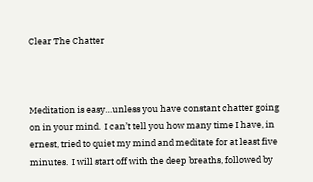Clear The Chatter



Meditation is easy…unless you have constant chatter going on in your mind.  I can’t tell you how many time I have, in ernest, tried to quiet my mind and meditate for at least five minutes.  I will start off with the deep breaths, followed by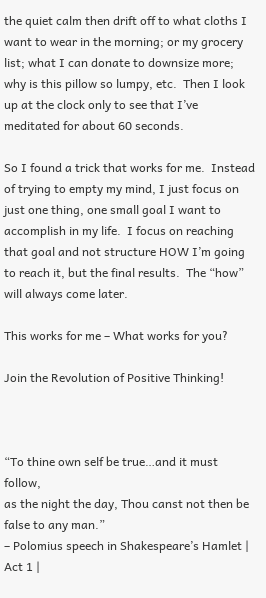the quiet calm then drift off to what cloths I want to wear in the morning; or my grocery list; what I can donate to downsize more; why is this pillow so lumpy, etc.  Then I look up at the clock only to see that I’ve meditated for about 60 seconds.

So I found a trick that works for me.  Instead of trying to empty my mind, I just focus on just one thing, one small goal I want to accomplish in my life.  I focus on reaching that goal and not structure HOW I’m going to reach it, but the final results.  The “how” will always come later.

This works for me – What works for you?

Join the Revolution of Positive Thinking!



“To thine own self be true…and it must follow,
as the night the day, Thou canst not then be false to any man.”
– Polomius speech in Shakespeare’s Hamlet | Act 1 |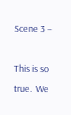Scene 3 –

This is so true.  We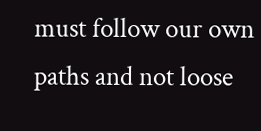must follow our own paths and not loose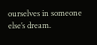ourselves in someone else’s dream.